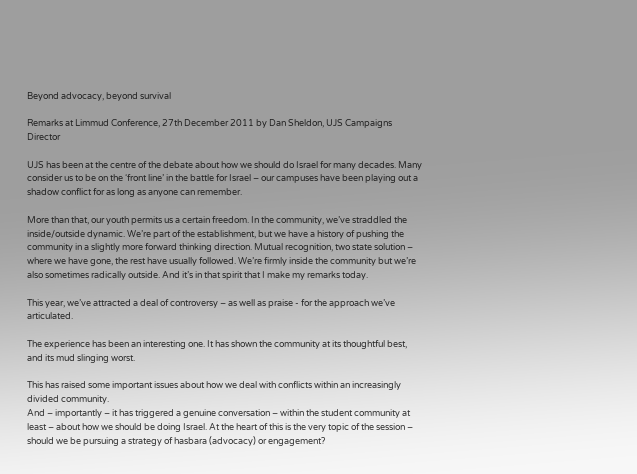Beyond advocacy, beyond survival

Remarks at Limmud Conference, 27th December 2011 by Dan Sheldon, UJS Campaigns Director

UJS has been at the centre of the debate about how we should do Israel for many decades. Many consider us to be on the ‘front line’ in the battle for Israel – our campuses have been playing out a shadow conflict for as long as anyone can remember.

More than that, our youth permits us a certain freedom. In the community, we’ve straddled the inside/outside dynamic. We’re part of the establishment, but we have a history of pushing the community in a slightly more forward thinking direction. Mutual recognition, two state solution – where we have gone, the rest have usually followed. We’re firmly inside the community but we’re also sometimes radically outside. And it’s in that spirit that I make my remarks today.

This year, we’ve attracted a deal of controversy – as well as praise - for the approach we’ve articulated.

The experience has been an interesting one. It has shown the community at its thoughtful best, and its mud slinging worst.

This has raised some important issues about how we deal with conflicts within an increasingly divided community.
And – importantly – it has triggered a genuine conversation – within the student community at least – about how we should be doing Israel. At the heart of this is the very topic of the session – should we be pursuing a strategy of hasbara (advocacy) or engagement?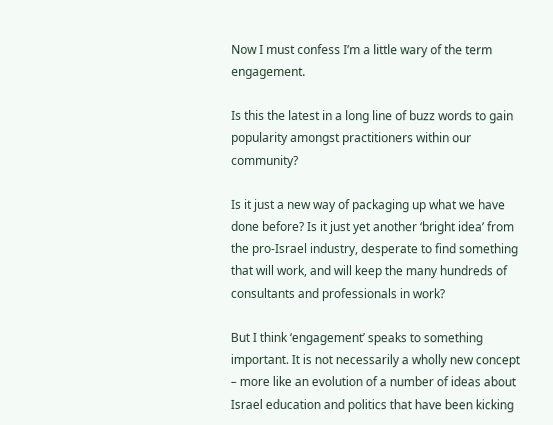Now I must confess I’m a little wary of the term engagement.

Is this the latest in a long line of buzz words to gain popularity amongst practitioners within our community?

Is it just a new way of packaging up what we have done before? Is it just yet another ‘bright idea’ from the pro-Israel industry, desperate to find something that will work, and will keep the many hundreds of consultants and professionals in work?

But I think ‘engagement’ speaks to something important. It is not necessarily a wholly new concept – more like an evolution of a number of ideas about Israel education and politics that have been kicking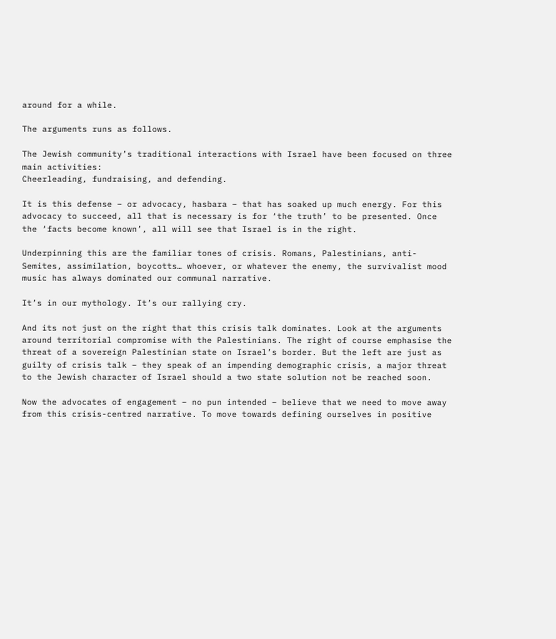around for a while.

The arguments runs as follows.

The Jewish community’s traditional interactions with Israel have been focused on three main activities:
Cheerleading, fundraising, and defending.

It is this defense – or advocacy, hasbara – that has soaked up much energy. For this advocacy to succeed, all that is necessary is for ‘the truth’ to be presented. Once the ‘facts become known’, all will see that Israel is in the right.

Underpinning this are the familiar tones of crisis. Romans, Palestinians, anti-Semites, assimilation, boycotts… whoever, or whatever the enemy, the survivalist mood music has always dominated our communal narrative.

It’s in our mythology. It’s our rallying cry.

And its not just on the right that this crisis talk dominates. Look at the arguments around territorial compromise with the Palestinians. The right of course emphasise the threat of a sovereign Palestinian state on Israel’s border. But the left are just as guilty of crisis talk – they speak of an impending demographic crisis, a major threat to the Jewish character of Israel should a two state solution not be reached soon.

Now the advocates of engagement – no pun intended – believe that we need to move away from this crisis-centred narrative. To move towards defining ourselves in positive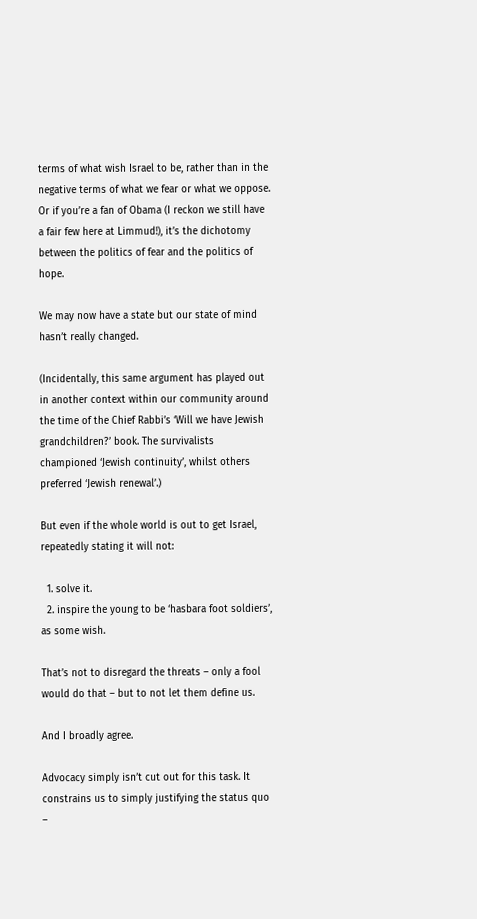terms of what wish Israel to be, rather than in the negative terms of what we fear or what we oppose. Or if you’re a fan of Obama (I reckon we still have a fair few here at Limmud!), it’s the dichotomy between the politics of fear and the politics of hope.

We may now have a state but our state of mind hasn’t really changed.

(Incidentally, this same argument has played out in another context within our community around the time of the Chief Rabbi’s ‘Will we have Jewish grandchildren?’ book. The survivalists championed ‘Jewish continuity’, whilst others preferred ‘Jewish renewal’.)

But even if the whole world is out to get Israel, repeatedly stating it will not:

  1. solve it.
  2. inspire the young to be ‘hasbara foot soldiers’, as some wish.

That’s not to disregard the threats – only a fool would do that – but to not let them define us.

And I broadly agree.

Advocacy simply isn’t cut out for this task. It constrains us to simply justifying the status quo –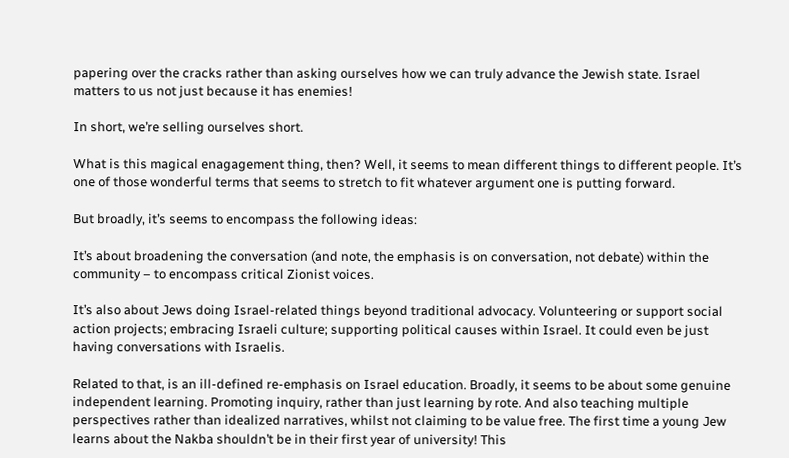papering over the cracks rather than asking ourselves how we can truly advance the Jewish state. Israel matters to us not just because it has enemies!

In short, we’re selling ourselves short.

What is this magical enagagement thing, then? Well, it seems to mean different things to different people. It’s one of those wonderful terms that seems to stretch to fit whatever argument one is putting forward.

But broadly, it’s seems to encompass the following ideas:

It’s about broadening the conversation (and note, the emphasis is on conversation, not debate) within the community – to encompass critical Zionist voices.

It’s also about Jews doing Israel-related things beyond traditional advocacy. Volunteering or support social action projects; embracing Israeli culture; supporting political causes within Israel. It could even be just having conversations with Israelis.

Related to that, is an ill-defined re-emphasis on Israel education. Broadly, it seems to be about some genuine independent learning. Promoting inquiry, rather than just learning by rote. And also teaching multiple perspectives rather than idealized narratives, whilst not claiming to be value free. The first time a young Jew learns about the Nakba shouldn’t be in their first year of university! This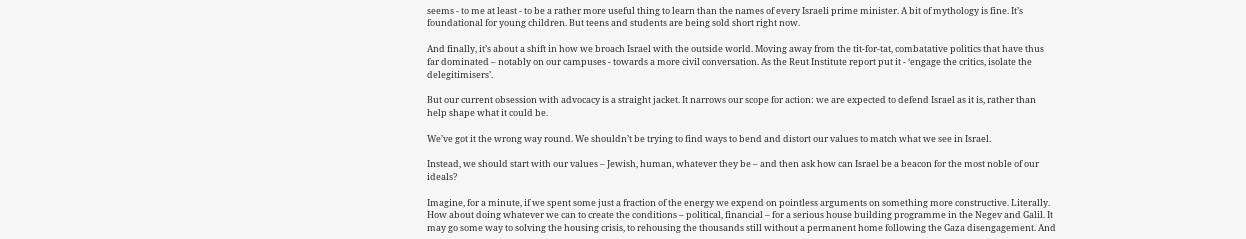seems - to me at least - to be a rather more useful thing to learn than the names of every Israeli prime minister. A bit of mythology is fine. It’s foundational for young children. But teens and students are being sold short right now.

And finally, it’s about a shift in how we broach Israel with the outside world. Moving away from the tit-for-tat, combatative politics that have thus far dominated – notably on our campuses - towards a more civil conversation. As the Reut Institute report put it - ‘engage the critics, isolate the delegitimisers’.

But our current obsession with advocacy is a straight jacket. It narrows our scope for action: we are expected to defend Israel as it is, rather than help shape what it could be.

We’ve got it the wrong way round. We shouldn’t be trying to find ways to bend and distort our values to match what we see in Israel.

Instead, we should start with our values – Jewish, human, whatever they be – and then ask how can Israel be a beacon for the most noble of our ideals?

Imagine, for a minute, if we spent some just a fraction of the energy we expend on pointless arguments on something more constructive. Literally. How about doing whatever we can to create the conditions – political, financial – for a serious house building programme in the Negev and Galil. It may go some way to solving the housing crisis, to rehousing the thousands still without a permanent home following the Gaza disengagement. And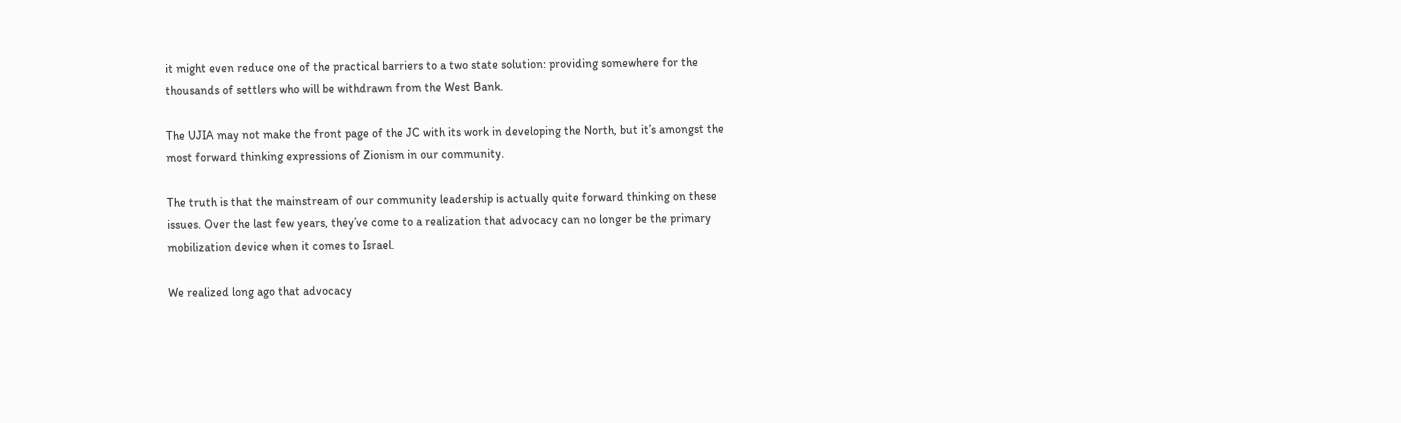it might even reduce one of the practical barriers to a two state solution: providing somewhere for the thousands of settlers who will be withdrawn from the West Bank.

The UJIA may not make the front page of the JC with its work in developing the North, but it’s amongst the most forward thinking expressions of Zionism in our community.

The truth is that the mainstream of our community leadership is actually quite forward thinking on these issues. Over the last few years, they’ve come to a realization that advocacy can no longer be the primary mobilization device when it comes to Israel.

We realized long ago that advocacy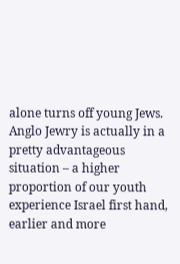alone turns off young Jews. Anglo Jewry is actually in a pretty advantageous situation – a higher proportion of our youth experience Israel first hand, earlier and more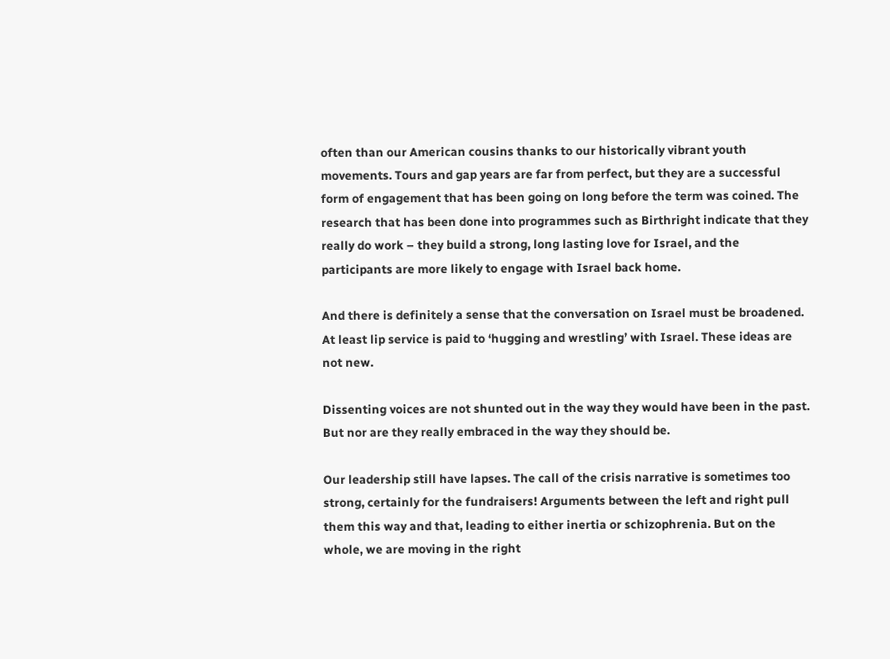often than our American cousins thanks to our historically vibrant youth movements. Tours and gap years are far from perfect, but they are a successful form of engagement that has been going on long before the term was coined. The research that has been done into programmes such as Birthright indicate that they really do work – they build a strong, long lasting love for Israel, and the participants are more likely to engage with Israel back home.

And there is definitely a sense that the conversation on Israel must be broadened. At least lip service is paid to ‘hugging and wrestling’ with Israel. These ideas are not new.

Dissenting voices are not shunted out in the way they would have been in the past. But nor are they really embraced in the way they should be.

Our leadership still have lapses. The call of the crisis narrative is sometimes too strong, certainly for the fundraisers! Arguments between the left and right pull them this way and that, leading to either inertia or schizophrenia. But on the whole, we are moving in the right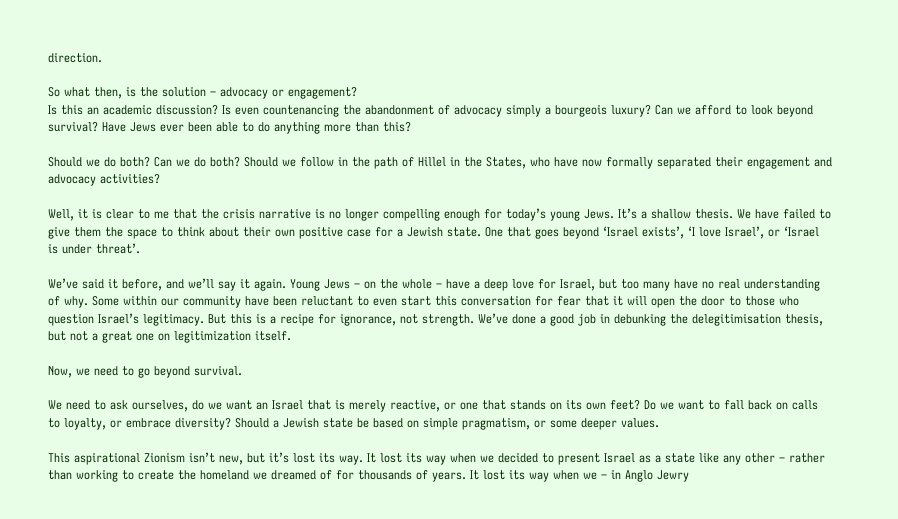direction.

So what then, is the solution – advocacy or engagement?
Is this an academic discussion? Is even countenancing the abandonment of advocacy simply a bourgeois luxury? Can we afford to look beyond survival? Have Jews ever been able to do anything more than this?

Should we do both? Can we do both? Should we follow in the path of Hillel in the States, who have now formally separated their engagement and advocacy activities?

Well, it is clear to me that the crisis narrative is no longer compelling enough for today’s young Jews. It’s a shallow thesis. We have failed to give them the space to think about their own positive case for a Jewish state. One that goes beyond ‘Israel exists’, ‘I love Israel’, or ‘Israel is under threat’.

We’ve said it before, and we’ll say it again. Young Jews – on the whole – have a deep love for Israel, but too many have no real understanding of why. Some within our community have been reluctant to even start this conversation for fear that it will open the door to those who question Israel’s legitimacy. But this is a recipe for ignorance, not strength. We’ve done a good job in debunking the delegitimisation thesis, but not a great one on legitimization itself.

Now, we need to go beyond survival.

We need to ask ourselves, do we want an Israel that is merely reactive, or one that stands on its own feet? Do we want to fall back on calls to loyalty, or embrace diversity? Should a Jewish state be based on simple pragmatism, or some deeper values.

This aspirational Zionism isn’t new, but it’s lost its way. It lost its way when we decided to present Israel as a state like any other – rather than working to create the homeland we dreamed of for thousands of years. It lost its way when we – in Anglo Jewry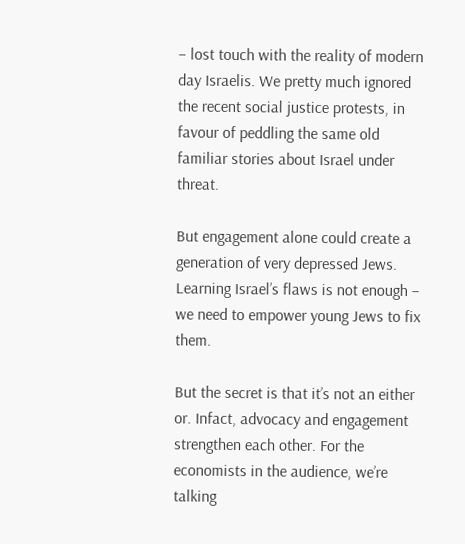– lost touch with the reality of modern day Israelis. We pretty much ignored the recent social justice protests, in favour of peddling the same old familiar stories about Israel under threat.

But engagement alone could create a generation of very depressed Jews. Learning Israel’s flaws is not enough – we need to empower young Jews to fix them.

But the secret is that it’s not an either or. Infact, advocacy and engagement strengthen each other. For the economists in the audience, we’re talking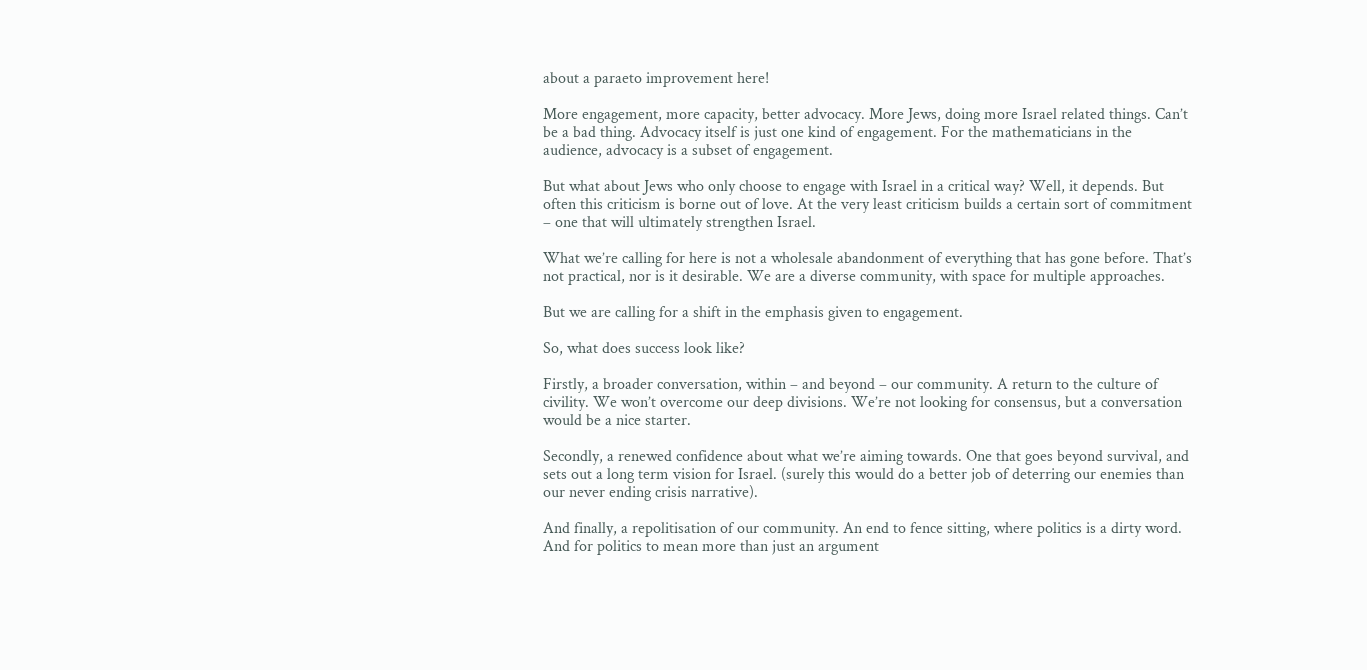about a paraeto improvement here!

More engagement, more capacity, better advocacy. More Jews, doing more Israel related things. Can’t be a bad thing. Advocacy itself is just one kind of engagement. For the mathematicians in the audience, advocacy is a subset of engagement.

But what about Jews who only choose to engage with Israel in a critical way? Well, it depends. But often this criticism is borne out of love. At the very least criticism builds a certain sort of commitment – one that will ultimately strengthen Israel.

What we’re calling for here is not a wholesale abandonment of everything that has gone before. That’s not practical, nor is it desirable. We are a diverse community, with space for multiple approaches.

But we are calling for a shift in the emphasis given to engagement.

So, what does success look like?

Firstly, a broader conversation, within – and beyond – our community. A return to the culture of civility. We won’t overcome our deep divisions. We’re not looking for consensus, but a conversation would be a nice starter.

Secondly, a renewed confidence about what we’re aiming towards. One that goes beyond survival, and sets out a long term vision for Israel. (surely this would do a better job of deterring our enemies than our never ending crisis narrative).

And finally, a repolitisation of our community. An end to fence sitting, where politics is a dirty word. And for politics to mean more than just an argument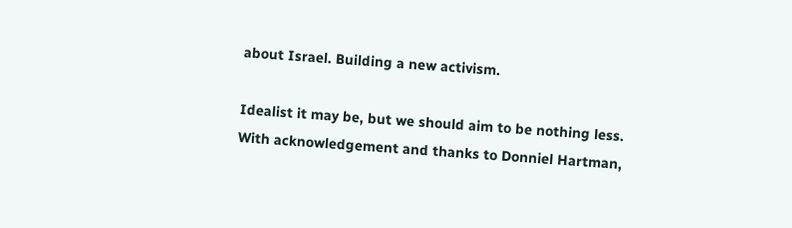about Israel. Building a new activism.

Idealist it may be, but we should aim to be nothing less.
With acknowledgement and thanks to Donniel Hartman,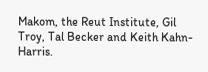Makom, the Reut Institute, Gil Troy, Tal Becker and Keith Kahn-Harris.